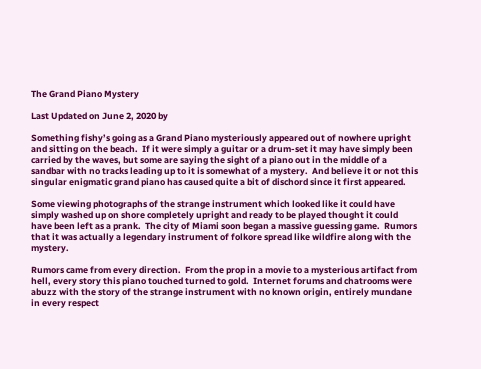The Grand Piano Mystery

Last Updated on June 2, 2020 by

Something fishy’s going as a Grand Piano mysteriously appeared out of nowhere upright and sitting on the beach.  If it were simply a guitar or a drum-set it may have simply been carried by the waves, but some are saying the sight of a piano out in the middle of a sandbar with no tracks leading up to it is somewhat of a mystery.  And believe it or not this singular enigmatic grand piano has caused quite a bit of dischord since it first appeared.

Some viewing photographs of the strange instrument which looked like it could have simply washed up on shore completely upright and ready to be played thought it could have been left as a prank.  The city of Miami soon began a massive guessing game.  Rumors that it was actually a legendary instrument of folkore spread like wildfire along with the mystery.

Rumors came from every direction.  From the prop in a movie to a mysterious artifact from hell, every story this piano touched turned to gold.  Internet forums and chatrooms were abuzz with the story of the strange instrument with no known origin, entirely mundane in every respect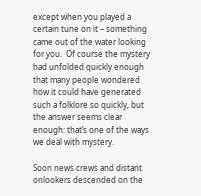except when you played a certain tune on it – something came out of the water looking for you.  Of course the mystery had unfolded quickly enough that many people wondered how it could have generated such a folklore so quickly, but the answer seems clear enough: that’s one of the ways we deal with mystery.

Soon news crews and distant onlookers descended on the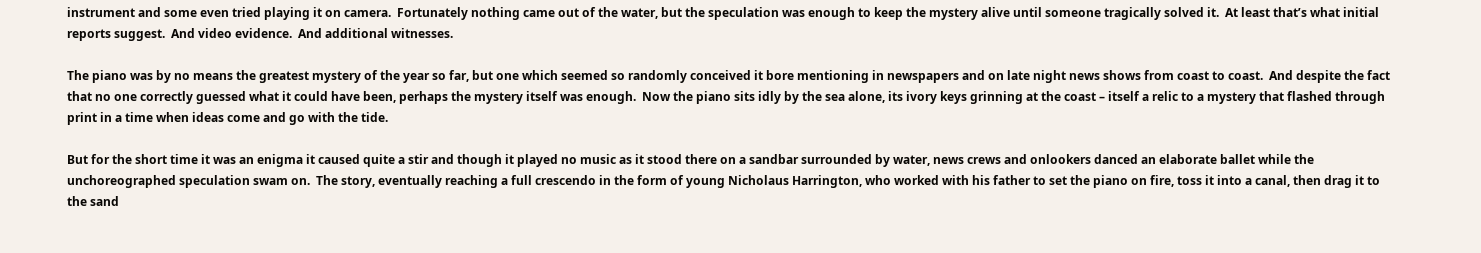instrument and some even tried playing it on camera.  Fortunately nothing came out of the water, but the speculation was enough to keep the mystery alive until someone tragically solved it.  At least that’s what initial reports suggest.  And video evidence.  And additional witnesses.

The piano was by no means the greatest mystery of the year so far, but one which seemed so randomly conceived it bore mentioning in newspapers and on late night news shows from coast to coast.  And despite the fact that no one correctly guessed what it could have been, perhaps the mystery itself was enough.  Now the piano sits idly by the sea alone, its ivory keys grinning at the coast – itself a relic to a mystery that flashed through print in a time when ideas come and go with the tide.

But for the short time it was an enigma it caused quite a stir and though it played no music as it stood there on a sandbar surrounded by water, news crews and onlookers danced an elaborate ballet while the unchoreographed speculation swam on.  The story, eventually reaching a full crescendo in the form of young Nicholaus Harrington, who worked with his father to set the piano on fire, toss it into a canal, then drag it to the sand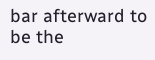bar afterward to be the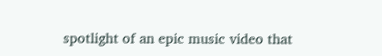spotlight of an epic music video that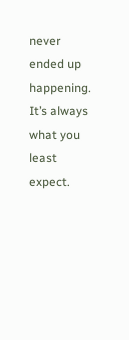never ended up happening.  It’s always what you least expect.